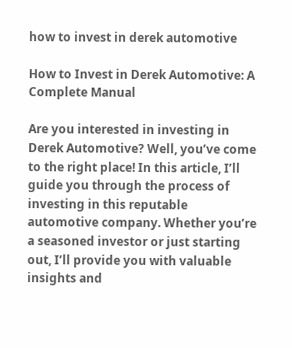how to invest in derek automotive

How to Invest in Derek Automotive: A Complete Manual

Are you interested in investing in Derek Automotive? Well, you’ve come to the right place! In this article, I’ll guide you through the process of investing in this reputable automotive company. Whether you’re a seasoned investor or just starting out, I’ll provide you with valuable insights and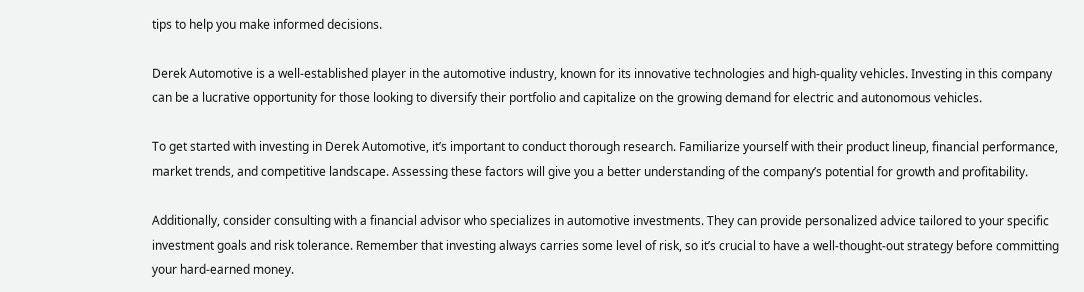tips to help you make informed decisions.

Derek Automotive is a well-established player in the automotive industry, known for its innovative technologies and high-quality vehicles. Investing in this company can be a lucrative opportunity for those looking to diversify their portfolio and capitalize on the growing demand for electric and autonomous vehicles.

To get started with investing in Derek Automotive, it’s important to conduct thorough research. Familiarize yourself with their product lineup, financial performance, market trends, and competitive landscape. Assessing these factors will give you a better understanding of the company’s potential for growth and profitability.

Additionally, consider consulting with a financial advisor who specializes in automotive investments. They can provide personalized advice tailored to your specific investment goals and risk tolerance. Remember that investing always carries some level of risk, so it’s crucial to have a well-thought-out strategy before committing your hard-earned money.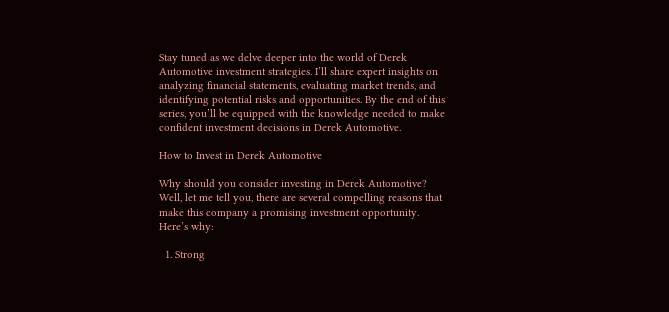Stay tuned as we delve deeper into the world of Derek Automotive investment strategies. I’ll share expert insights on analyzing financial statements, evaluating market trends, and identifying potential risks and opportunities. By the end of this series, you’ll be equipped with the knowledge needed to make confident investment decisions in Derek Automotive.

How to Invest in Derek Automotive

Why should you consider investing in Derek Automotive? Well, let me tell you, there are several compelling reasons that make this company a promising investment opportunity. Here’s why:

  1. Strong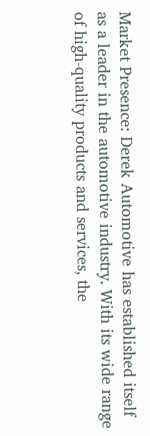Market Presence: Derek Automotive has established itself as a leader in the automotive industry. With its wide range of high-quality products and services, the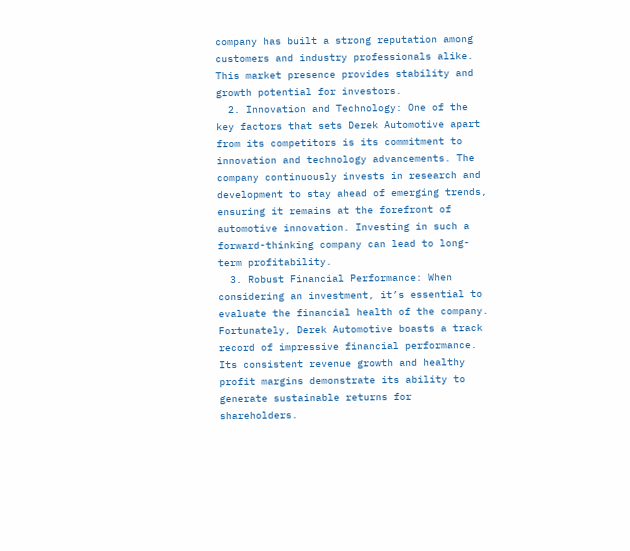company has built a strong reputation among customers and industry professionals alike. This market presence provides stability and growth potential for investors.
  2. Innovation and Technology: One of the key factors that sets Derek Automotive apart from its competitors is its commitment to innovation and technology advancements. The company continuously invests in research and development to stay ahead of emerging trends, ensuring it remains at the forefront of automotive innovation. Investing in such a forward-thinking company can lead to long-term profitability.
  3. Robust Financial Performance: When considering an investment, it’s essential to evaluate the financial health of the company. Fortunately, Derek Automotive boasts a track record of impressive financial performance. Its consistent revenue growth and healthy profit margins demonstrate its ability to generate sustainable returns for shareholders.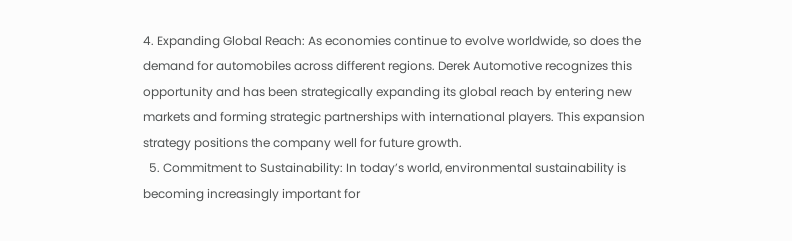4. Expanding Global Reach: As economies continue to evolve worldwide, so does the demand for automobiles across different regions. Derek Automotive recognizes this opportunity and has been strategically expanding its global reach by entering new markets and forming strategic partnerships with international players. This expansion strategy positions the company well for future growth.
  5. Commitment to Sustainability: In today’s world, environmental sustainability is becoming increasingly important for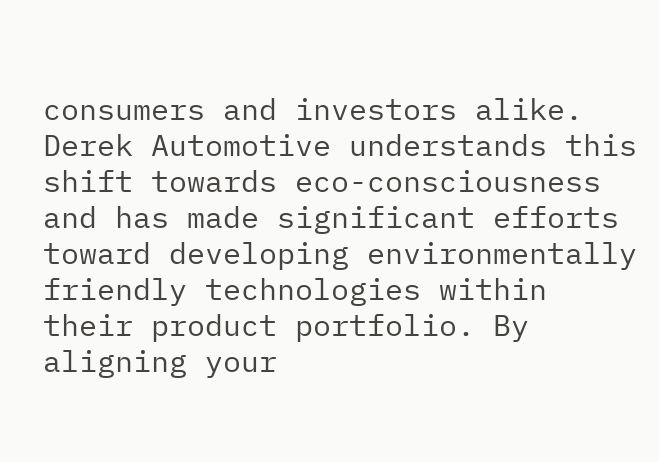consumers and investors alike. Derek Automotive understands this shift towards eco-consciousness and has made significant efforts toward developing environmentally friendly technologies within their product portfolio. By aligning your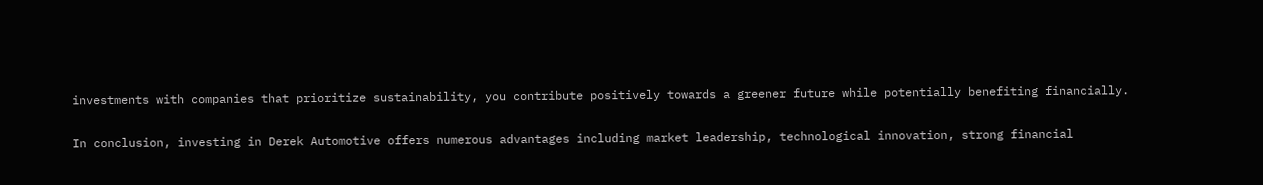investments with companies that prioritize sustainability, you contribute positively towards a greener future while potentially benefiting financially.

In conclusion, investing in Derek Automotive offers numerous advantages including market leadership, technological innovation, strong financial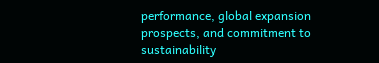performance, global expansion prospects, and commitment to sustainability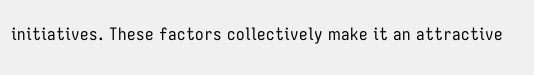initiatives. These factors collectively make it an attractive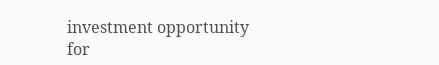investment opportunity for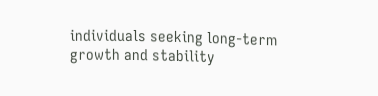individuals seeking long-term growth and stability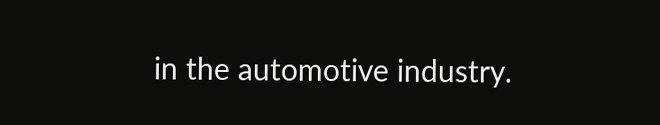in the automotive industry.